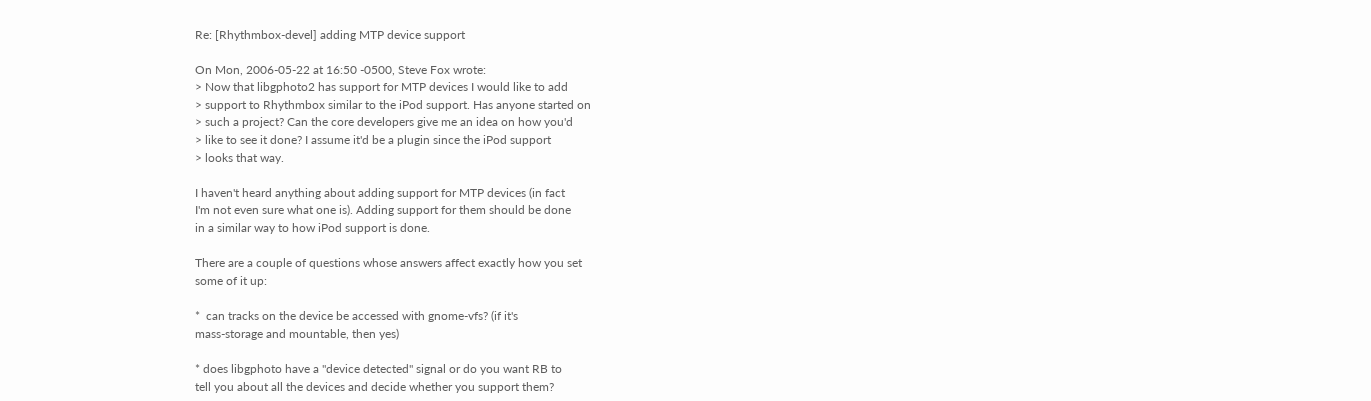Re: [Rhythmbox-devel] adding MTP device support

On Mon, 2006-05-22 at 16:50 -0500, Steve Fox wrote:
> Now that libgphoto2 has support for MTP devices I would like to add
> support to Rhythmbox similar to the iPod support. Has anyone started on
> such a project? Can the core developers give me an idea on how you'd
> like to see it done? I assume it'd be a plugin since the iPod support
> looks that way.

I haven't heard anything about adding support for MTP devices (in fact
I'm not even sure what one is). Adding support for them should be done
in a similar way to how iPod support is done.

There are a couple of questions whose answers affect exactly how you set
some of it up:

*  can tracks on the device be accessed with gnome-vfs? (if it's
mass-storage and mountable, then yes)

* does libgphoto have a "device detected" signal or do you want RB to
tell you about all the devices and decide whether you support them?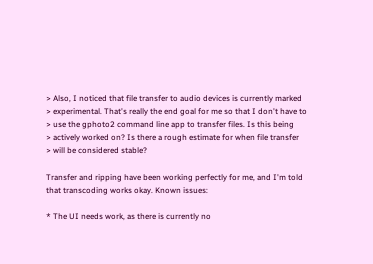> Also, I noticed that file transfer to audio devices is currently marked
> experimental. That's really the end goal for me so that I don't have to
> use the gphoto2 command line app to transfer files. Is this being
> actively worked on? Is there a rough estimate for when file transfer
> will be considered stable?

Transfer and ripping have been working perfectly for me, and I'm told
that transcoding works okay. Known issues:

* The UI needs work, as there is currently no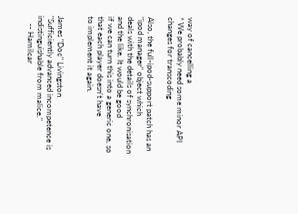way of cancelling a
* We probably need some minor API changes for transcoding

Also, the full-ipod-support patch has an "ipod manager" object which
deals with the details of synchronisation and the like. It would be good
if we can turn this into a generic one, so that each player doesn't have
to implement it again.


James "Doc" Livingston
"Sufficiently advanced incompetence is indistinguishable from malice."
    -- Hamilcar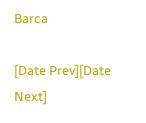Barca

[Date Prev][Date Next]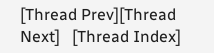[Thread Prev][Thread Next]   [Thread Index]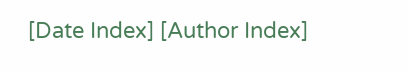[Date Index] [Author Index]